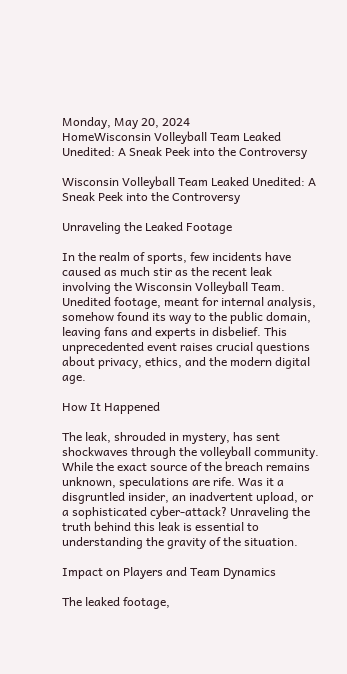Monday, May 20, 2024
HomeWisconsin Volleyball Team Leaked Unedited: A Sneak Peek into the Controversy

Wisconsin Volleyball Team Leaked Unedited: A Sneak Peek into the Controversy

Unraveling the Leaked Footage

In the realm of sports, few incidents have caused as much stir as the recent leak involving the Wisconsin Volleyball Team. Unedited footage, meant for internal analysis, somehow found its way to the public domain, leaving fans and experts in disbelief. This unprecedented event raises crucial questions about privacy, ethics, and the modern digital age.

How It Happened

The leak, shrouded in mystery, has sent shockwaves through the volleyball community. While the exact source of the breach remains unknown, speculations are rife. Was it a disgruntled insider, an inadvertent upload, or a sophisticated cyber-attack? Unraveling the truth behind this leak is essential to understanding the gravity of the situation.

Impact on Players and Team Dynamics

The leaked footage,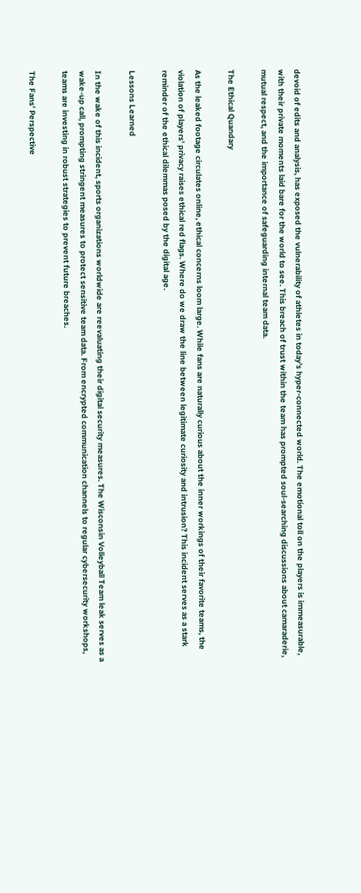devoid of edits and analysis, has exposed the vulnerability of athletes in today’s hyper-connected world. The emotional toll on the players is immeasurable, with their private moments laid bare for the world to see. This breach of trust within the team has prompted soul-searching discussions about camaraderie, mutual respect, and the importance of safeguarding internal team data.

The Ethical Quandary

As the leaked footage circulates online, ethical concerns loom large. While fans are naturally curious about the inner workings of their favorite teams, the violation of players’ privacy raises ethical red flags. Where do we draw the line between legitimate curiosity and intrusion? This incident serves as a stark reminder of the ethical dilemmas posed by the digital age.

Lessons Learned

In the wake of this incident, sports organizations worldwide are reevaluating their digital security measures. The Wisconsin Volleyball Team leak serves as a wake-up call, prompting stringent measures to protect sensitive team data. From encrypted communication channels to regular cybersecurity workshops, teams are investing in robust strategies to prevent future breaches.

The Fans’ Perspective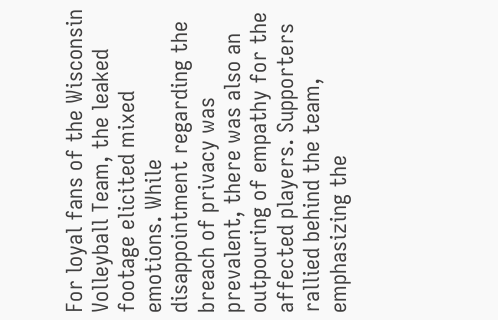For loyal fans of the Wisconsin Volleyball Team, the leaked footage elicited mixed emotions. While disappointment regarding the breach of privacy was prevalent, there was also an outpouring of empathy for the affected players. Supporters rallied behind the team, emphasizing the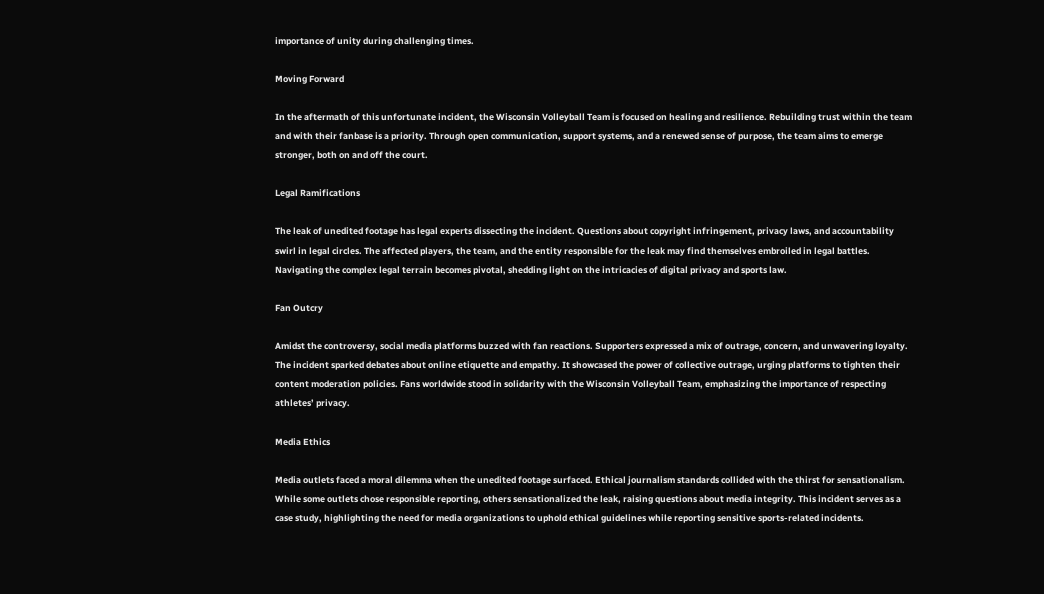importance of unity during challenging times.

Moving Forward

In the aftermath of this unfortunate incident, the Wisconsin Volleyball Team is focused on healing and resilience. Rebuilding trust within the team and with their fanbase is a priority. Through open communication, support systems, and a renewed sense of purpose, the team aims to emerge stronger, both on and off the court.

Legal Ramifications

The leak of unedited footage has legal experts dissecting the incident. Questions about copyright infringement, privacy laws, and accountability swirl in legal circles. The affected players, the team, and the entity responsible for the leak may find themselves embroiled in legal battles. Navigating the complex legal terrain becomes pivotal, shedding light on the intricacies of digital privacy and sports law.

Fan Outcry

Amidst the controversy, social media platforms buzzed with fan reactions. Supporters expressed a mix of outrage, concern, and unwavering loyalty. The incident sparked debates about online etiquette and empathy. It showcased the power of collective outrage, urging platforms to tighten their content moderation policies. Fans worldwide stood in solidarity with the Wisconsin Volleyball Team, emphasizing the importance of respecting athletes’ privacy.

Media Ethics

Media outlets faced a moral dilemma when the unedited footage surfaced. Ethical journalism standards collided with the thirst for sensationalism. While some outlets chose responsible reporting, others sensationalized the leak, raising questions about media integrity. This incident serves as a case study, highlighting the need for media organizations to uphold ethical guidelines while reporting sensitive sports-related incidents.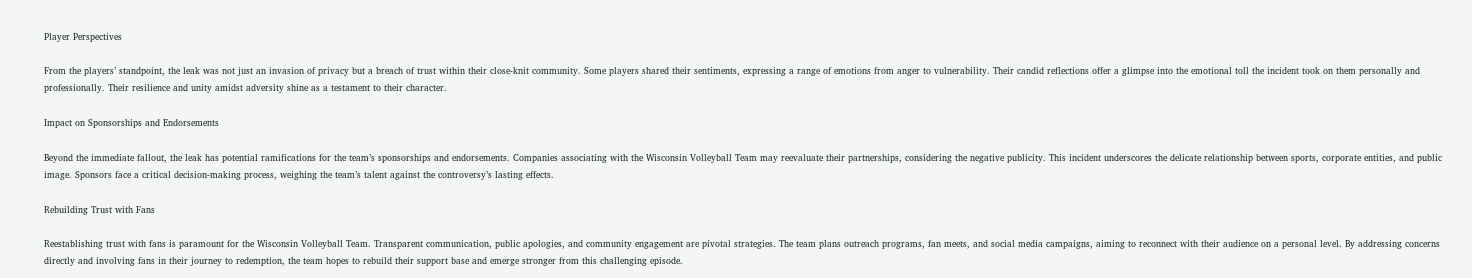Player Perspectives

From the players’ standpoint, the leak was not just an invasion of privacy but a breach of trust within their close-knit community. Some players shared their sentiments, expressing a range of emotions from anger to vulnerability. Their candid reflections offer a glimpse into the emotional toll the incident took on them personally and professionally. Their resilience and unity amidst adversity shine as a testament to their character.

Impact on Sponsorships and Endorsements

Beyond the immediate fallout, the leak has potential ramifications for the team’s sponsorships and endorsements. Companies associating with the Wisconsin Volleyball Team may reevaluate their partnerships, considering the negative publicity. This incident underscores the delicate relationship between sports, corporate entities, and public image. Sponsors face a critical decision-making process, weighing the team’s talent against the controversy’s lasting effects.

Rebuilding Trust with Fans

Reestablishing trust with fans is paramount for the Wisconsin Volleyball Team. Transparent communication, public apologies, and community engagement are pivotal strategies. The team plans outreach programs, fan meets, and social media campaigns, aiming to reconnect with their audience on a personal level. By addressing concerns directly and involving fans in their journey to redemption, the team hopes to rebuild their support base and emerge stronger from this challenging episode.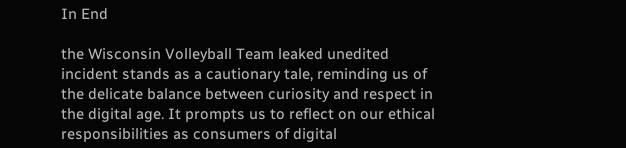In End

the Wisconsin Volleyball Team leaked unedited incident stands as a cautionary tale, reminding us of the delicate balance between curiosity and respect in the digital age. It prompts us to reflect on our ethical responsibilities as consumers of digital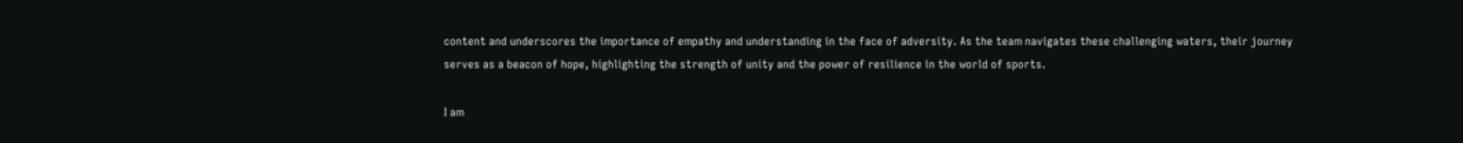content and underscores the importance of empathy and understanding in the face of adversity. As the team navigates these challenging waters, their journey serves as a beacon of hope, highlighting the strength of unity and the power of resilience in the world of sports.

I am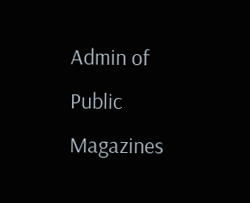Admin of Public Magazines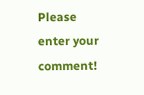Please enter your comment!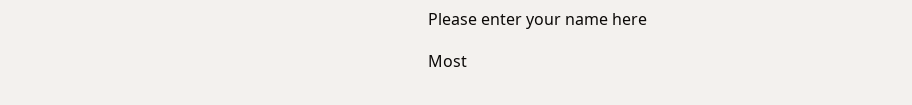Please enter your name here

Most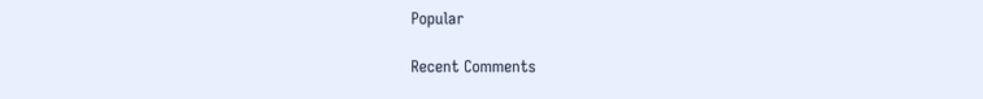Popular

Recent Comments